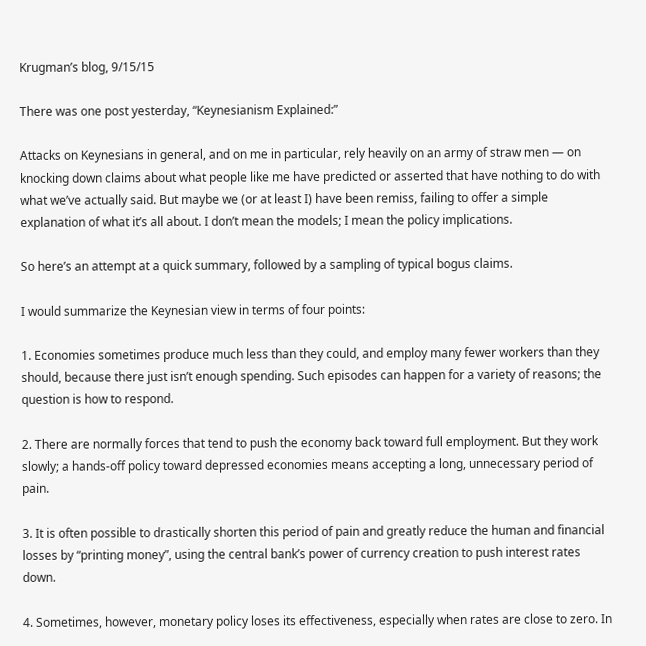Krugman’s blog, 9/15/15

There was one post yesterday, “Keynesianism Explained:”

Attacks on Keynesians in general, and on me in particular, rely heavily on an army of straw men — on knocking down claims about what people like me have predicted or asserted that have nothing to do with what we’ve actually said. But maybe we (or at least I) have been remiss, failing to offer a simple explanation of what it’s all about. I don’t mean the models; I mean the policy implications.

So here’s an attempt at a quick summary, followed by a sampling of typical bogus claims.

I would summarize the Keynesian view in terms of four points:

1. Economies sometimes produce much less than they could, and employ many fewer workers than they should, because there just isn’t enough spending. Such episodes can happen for a variety of reasons; the question is how to respond.

2. There are normally forces that tend to push the economy back toward full employment. But they work slowly; a hands-off policy toward depressed economies means accepting a long, unnecessary period of pain.

3. It is often possible to drastically shorten this period of pain and greatly reduce the human and financial losses by “printing money”, using the central bank’s power of currency creation to push interest rates down.

4. Sometimes, however, monetary policy loses its effectiveness, especially when rates are close to zero. In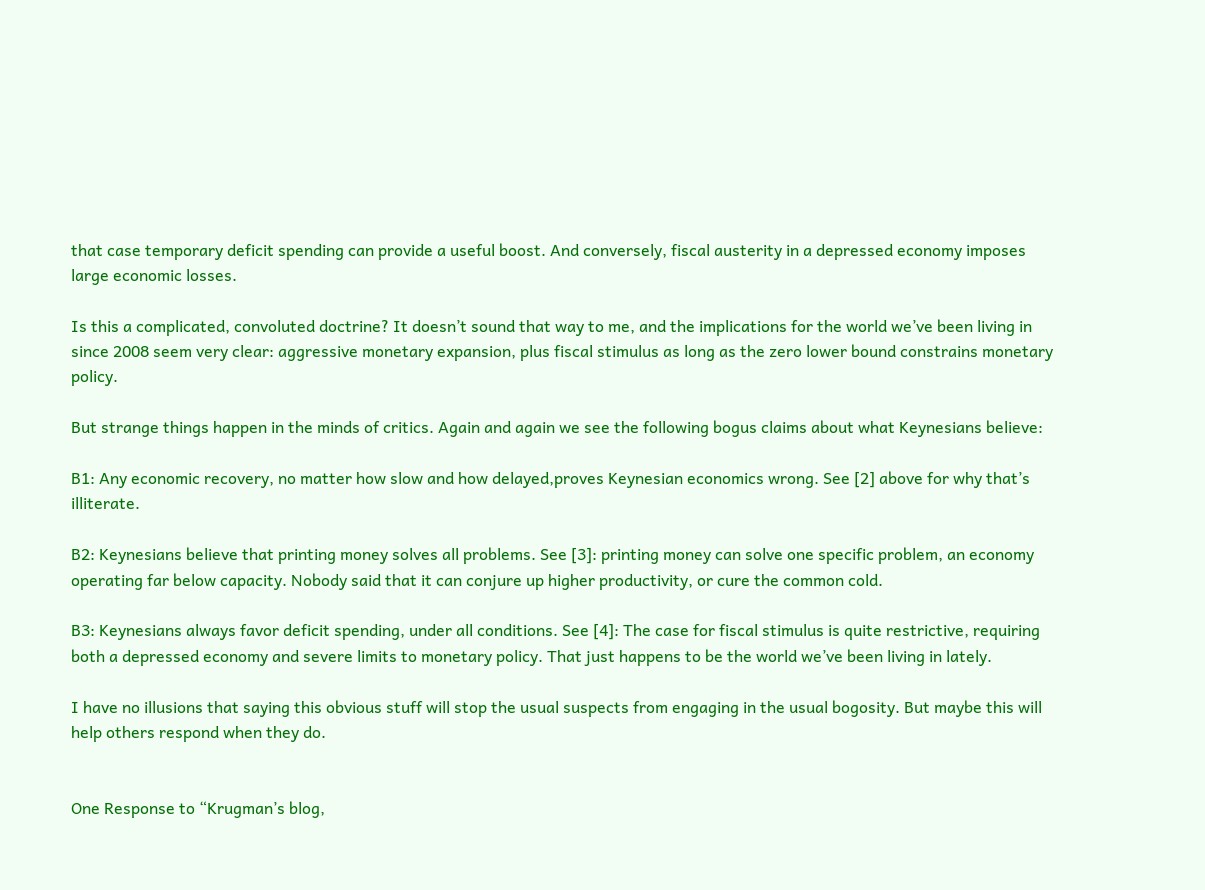that case temporary deficit spending can provide a useful boost. And conversely, fiscal austerity in a depressed economy imposes large economic losses.

Is this a complicated, convoluted doctrine? It doesn’t sound that way to me, and the implications for the world we’ve been living in since 2008 seem very clear: aggressive monetary expansion, plus fiscal stimulus as long as the zero lower bound constrains monetary policy.

But strange things happen in the minds of critics. Again and again we see the following bogus claims about what Keynesians believe:

B1: Any economic recovery, no matter how slow and how delayed,proves Keynesian economics wrong. See [2] above for why that’s illiterate.

B2: Keynesians believe that printing money solves all problems. See [3]: printing money can solve one specific problem, an economy operating far below capacity. Nobody said that it can conjure up higher productivity, or cure the common cold.

B3: Keynesians always favor deficit spending, under all conditions. See [4]: The case for fiscal stimulus is quite restrictive, requiring both a depressed economy and severe limits to monetary policy. That just happens to be the world we’ve been living in lately.

I have no illusions that saying this obvious stuff will stop the usual suspects from engaging in the usual bogosity. But maybe this will help others respond when they do.


One Response to “Krugman’s blog,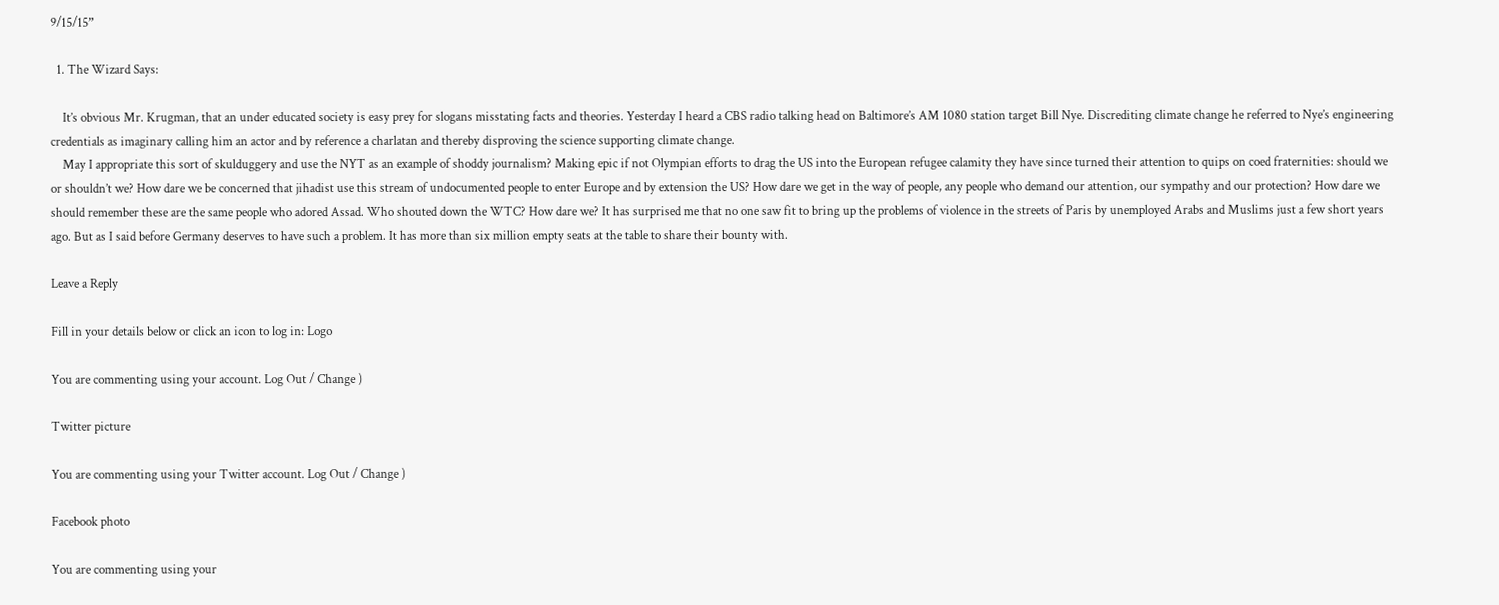9/15/15”

  1. The Wizard Says:

    It’s obvious Mr. Krugman, that an under educated society is easy prey for slogans misstating facts and theories. Yesterday I heard a CBS radio talking head on Baltimore’s AM 1080 station target Bill Nye. Discrediting climate change he referred to Nye’s engineering credentials as imaginary calling him an actor and by reference a charlatan and thereby disproving the science supporting climate change.
    May I appropriate this sort of skulduggery and use the NYT as an example of shoddy journalism? Making epic if not Olympian efforts to drag the US into the European refugee calamity they have since turned their attention to quips on coed fraternities: should we or shouldn’t we? How dare we be concerned that jihadist use this stream of undocumented people to enter Europe and by extension the US? How dare we get in the way of people, any people who demand our attention, our sympathy and our protection? How dare we should remember these are the same people who adored Assad. Who shouted down the WTC? How dare we? It has surprised me that no one saw fit to bring up the problems of violence in the streets of Paris by unemployed Arabs and Muslims just a few short years ago. But as I said before Germany deserves to have such a problem. It has more than six million empty seats at the table to share their bounty with.

Leave a Reply

Fill in your details below or click an icon to log in: Logo

You are commenting using your account. Log Out / Change )

Twitter picture

You are commenting using your Twitter account. Log Out / Change )

Facebook photo

You are commenting using your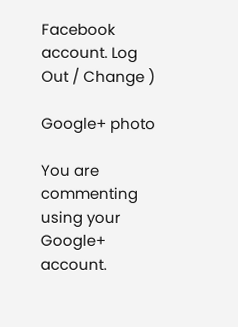Facebook account. Log Out / Change )

Google+ photo

You are commenting using your Google+ account.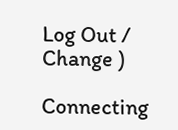Log Out / Change )

Connecting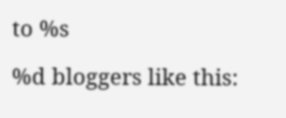to %s

%d bloggers like this: